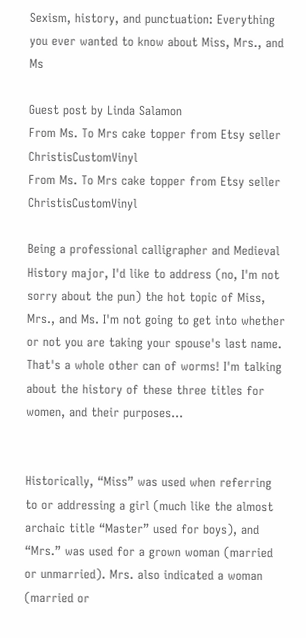Sexism, history, and punctuation: Everything you ever wanted to know about Miss, Mrs., and Ms

Guest post by Linda Salamon
From Ms. To Mrs cake topper from Etsy seller ChristisCustomVinyl
From Ms. To Mrs cake topper from Etsy seller ChristisCustomVinyl

Being a professional calligrapher and Medieval History major, I'd like to address (no, I'm not sorry about the pun) the hot topic of Miss, Mrs., and Ms. I'm not going to get into whether or not you are taking your spouse's last name. That's a whole other can of worms! I'm talking about the history of these three titles for women, and their purposes…


Historically, “Miss” was used when referring to or addressing a girl (much like the almost archaic title “Master” used for boys), and “Mrs.” was used for a grown woman (married or unmarried). Mrs. also indicated a woman (married or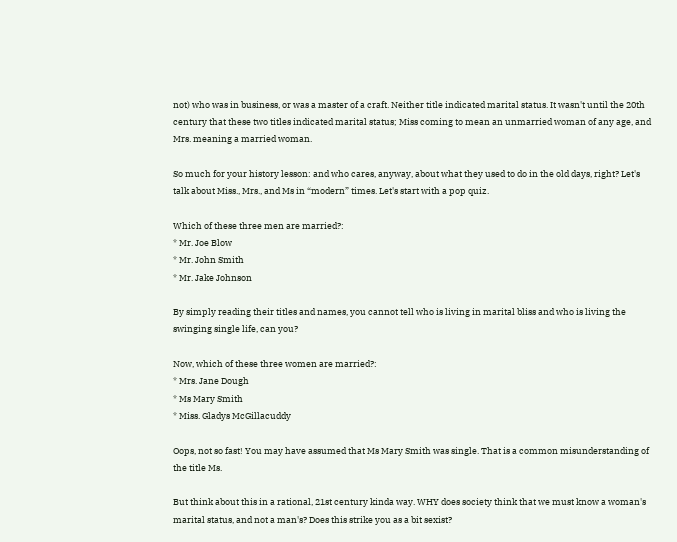not) who was in business, or was a master of a craft. Neither title indicated marital status. It wasn't until the 20th century that these two titles indicated marital status; Miss coming to mean an unmarried woman of any age, and Mrs. meaning a married woman.

So much for your history lesson: and who cares, anyway, about what they used to do in the old days, right? Let's talk about Miss., Mrs., and Ms in “modern” times. Let's start with a pop quiz.

Which of these three men are married?:
* Mr. Joe Blow
* Mr. John Smith
* Mr. Jake Johnson

By simply reading their titles and names, you cannot tell who is living in marital bliss and who is living the swinging single life, can you?

Now, which of these three women are married?:
* Mrs. Jane Dough
* Ms Mary Smith
* Miss. Gladys McGillacuddy

Oops, not so fast! You may have assumed that Ms Mary Smith was single. That is a common misunderstanding of the title Ms.

But think about this in a rational, 21st century kinda way. WHY does society think that we must know a woman's marital status, and not a man's? Does this strike you as a bit sexist?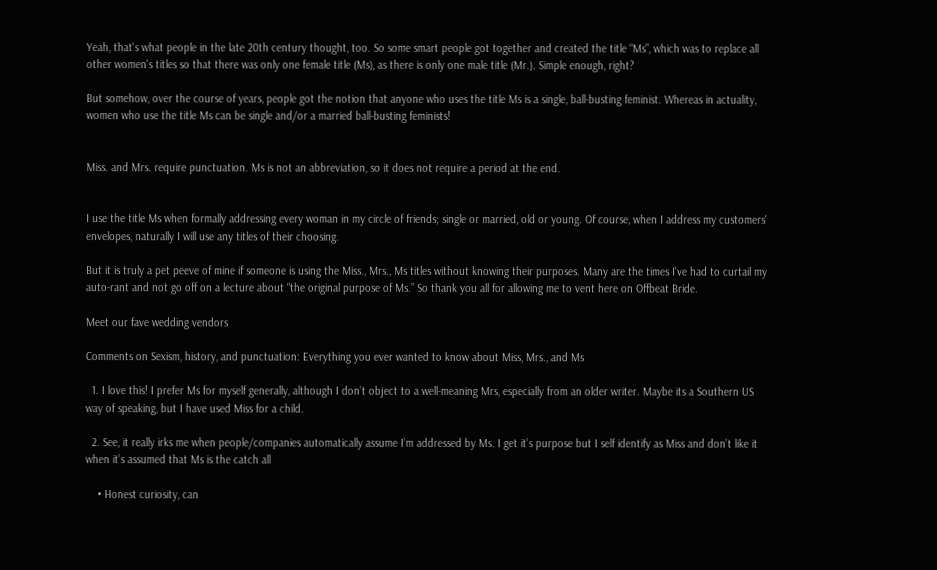Yeah, that's what people in the late 20th century thought, too. So some smart people got together and created the title “Ms”, which was to replace all other women's titles so that there was only one female title (Ms), as there is only one male title (Mr.). Simple enough, right?

But somehow, over the course of years, people got the notion that anyone who uses the title Ms is a single, ball-busting feminist. Whereas in actuality, women who use the title Ms can be single and/or a married ball-busting feminists!


Miss. and Mrs. require punctuation. Ms is not an abbreviation, so it does not require a period at the end.


I use the title Ms when formally addressing every woman in my circle of friends; single or married, old or young. Of course, when I address my customers' envelopes, naturally I will use any titles of their choosing.

But it is truly a pet peeve of mine if someone is using the Miss., Mrs., Ms titles without knowing their purposes. Many are the times I've had to curtail my auto-rant and not go off on a lecture about “the original purpose of Ms.” So thank you all for allowing me to vent here on Offbeat Bride.

Meet our fave wedding vendors

Comments on Sexism, history, and punctuation: Everything you ever wanted to know about Miss, Mrs., and Ms

  1. I love this! I prefer Ms for myself generally, although I don’t object to a well-meaning Mrs, especially from an older writer. Maybe its a Southern US way of speaking, but I have used Miss for a child.

  2. See, it really irks me when people/companies automatically assume I’m addressed by Ms. I get it’s purpose but I self identify as Miss and don’t like it when it’s assumed that Ms is the catch all

    • Honest curiosity, can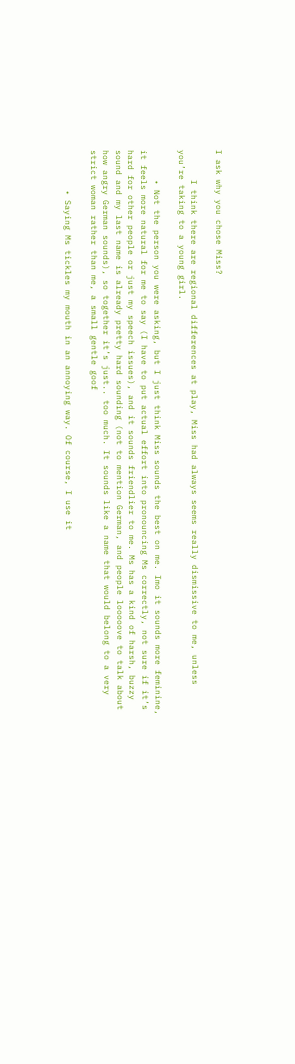I ask why you chose Miss?

      I think there are regional differences at play, Miss had always seems really dismissive to me, unless you’re taking to a young girl.

      • Not the person you were asking, but I just think Miss sounds the best on me. Imo it sounds more feminine, it feels more natural for me to say (I have to put actual effort into pronouncing Ms correctly, not sure if it’s hard for other people or just my speech issues), and it sounds friendlier to me. Ms has a kind of harsh, buzzy sound and my last name is already pretty hard sounding (not to mention German, and people looooove to talk about how angry German sounds), so together it’s just.. too much. It sounds like a name that would belong to a very strict woman rather than me, a small gentle goof

        • Saying Ms tickles my mouth in an annoying way. Of course, I use it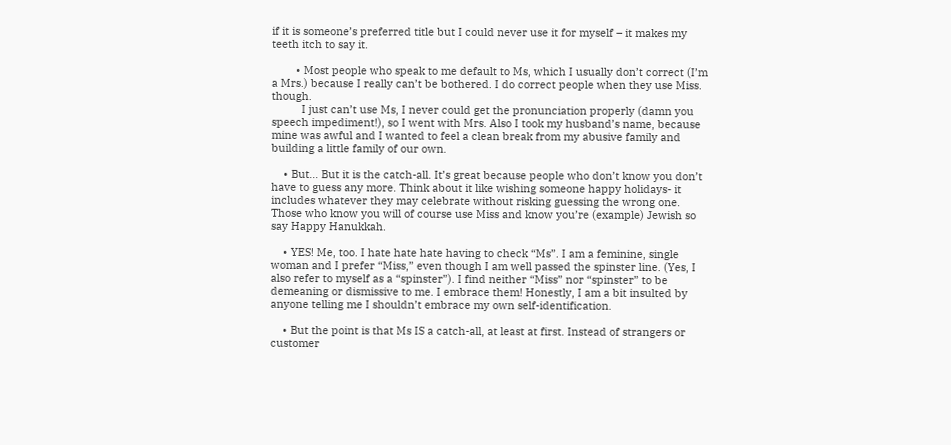if it is someone’s preferred title but I could never use it for myself – it makes my teeth itch to say it.

        • Most people who speak to me default to Ms, which I usually don’t correct (I’m a Mrs.) because I really can’t be bothered. I do correct people when they use Miss. though.
          I just can’t use Ms, I never could get the pronunciation properly (damn you speech impediment!), so I went with Mrs. Also I took my husband’s name, because mine was awful and I wanted to feel a clean break from my abusive family and building a little family of our own.

    • But… But it is the catch-all. It’s great because people who don’t know you don’t have to guess any more. Think about it like wishing someone happy holidays- it includes whatever they may celebrate without risking guessing the wrong one. Those who know you will of course use Miss and know you’re (example) Jewish so say Happy Hanukkah.

    • YES! Me, too. I hate hate hate having to check “Ms”. I am a feminine, single woman and I prefer “Miss,” even though I am well passed the spinster line. (Yes, I also refer to myself as a “spinster”). I find neither “Miss” nor “spinster” to be demeaning or dismissive to me. I embrace them! Honestly, I am a bit insulted by anyone telling me I shouldn’t embrace my own self-identification.

    • But the point is that Ms IS a catch-all, at least at first. Instead of strangers or customer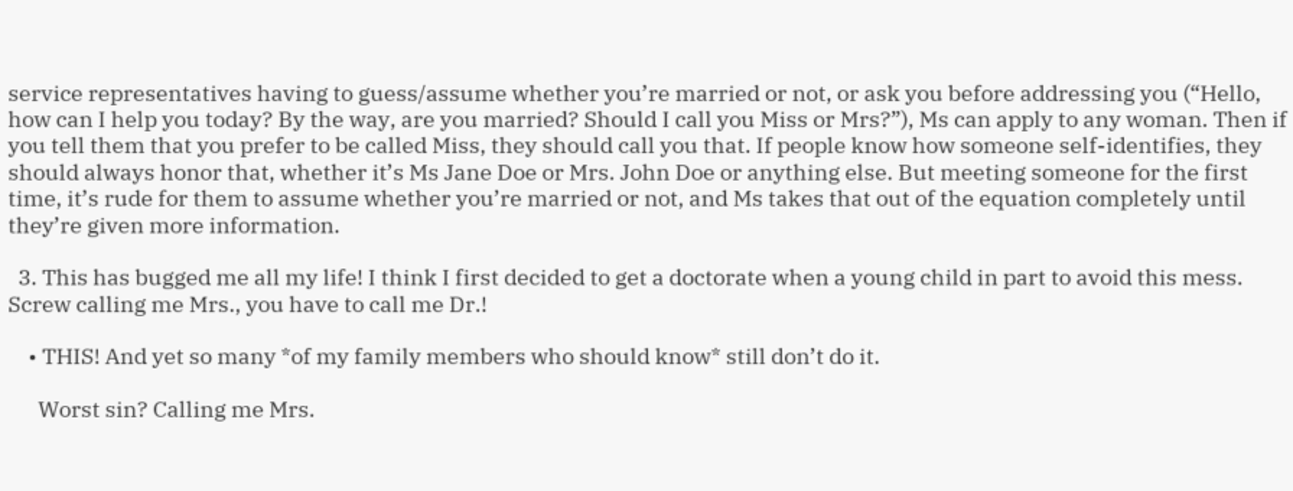service representatives having to guess/assume whether you’re married or not, or ask you before addressing you (“Hello, how can I help you today? By the way, are you married? Should I call you Miss or Mrs?”), Ms can apply to any woman. Then if you tell them that you prefer to be called Miss, they should call you that. If people know how someone self-identifies, they should always honor that, whether it’s Ms Jane Doe or Mrs. John Doe or anything else. But meeting someone for the first time, it’s rude for them to assume whether you’re married or not, and Ms takes that out of the equation completely until they’re given more information.

  3. This has bugged me all my life! I think I first decided to get a doctorate when a young child in part to avoid this mess. Screw calling me Mrs., you have to call me Dr.!

    • THIS! And yet so many *of my family members who should know* still don’t do it.

      Worst sin? Calling me Mrs.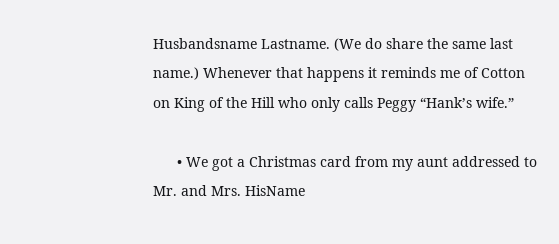Husbandsname Lastname. (We do share the same last name.) Whenever that happens it reminds me of Cotton on King of the Hill who only calls Peggy “Hank’s wife.”

      • We got a Christmas card from my aunt addressed to Mr. and Mrs. HisName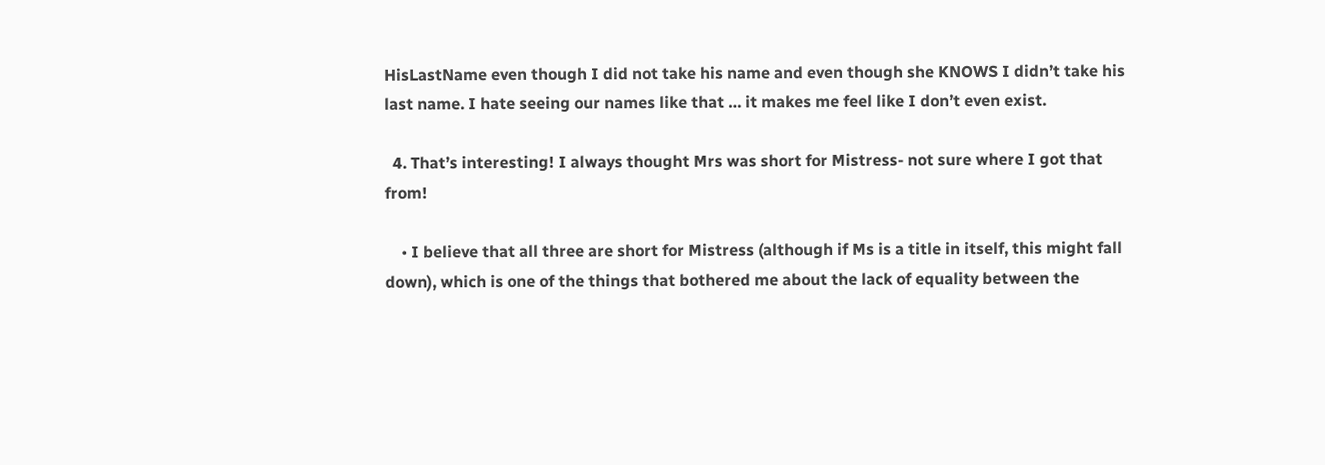HisLastName even though I did not take his name and even though she KNOWS I didn’t take his last name. I hate seeing our names like that … it makes me feel like I don’t even exist.

  4. That’s interesting! I always thought Mrs was short for Mistress- not sure where I got that from!

    • I believe that all three are short for Mistress (although if Ms is a title in itself, this might fall down), which is one of the things that bothered me about the lack of equality between the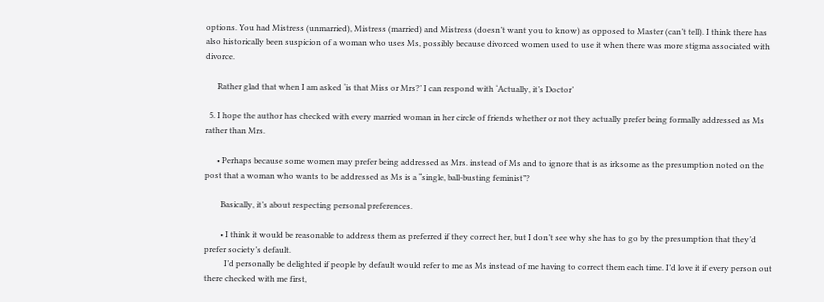options. You had Mistress (unmarried), Mistress (married) and Mistress (doesn’t want you to know) as opposed to Master (can’t tell). I think there has also historically been suspicion of a woman who uses Ms, possibly because divorced women used to use it when there was more stigma associated with divorce.

      Rather glad that when I am asked ‘is that Miss or Mrs?’ I can respond with ‘Actually, it’s Doctor’

  5. I hope the author has checked with every married woman in her circle of friends whether or not they actually prefer being formally addressed as Ms rather than Mrs.

      • Perhaps because some women may prefer being addressed as Mrs. instead of Ms and to ignore that is as irksome as the presumption noted on the post that a woman who wants to be addressed as Ms is a “single, ball-busting feminist”?

        Basically, it’s about respecting personal preferences.

        • I think it would be reasonable to address them as preferred if they correct her, but I don’t see why she has to go by the presumption that they’d prefer society’s default.
          I’d personally be delighted if people by default would refer to me as Ms instead of me having to correct them each time. I’d love it if every person out there checked with me first,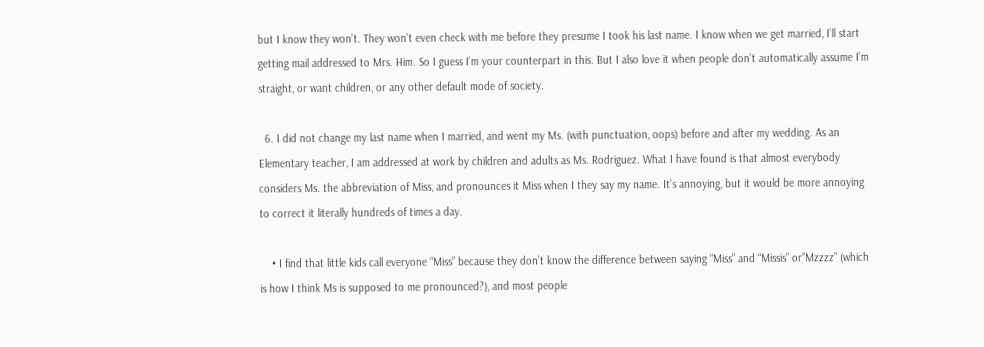but I know they won’t. They won’t even check with me before they presume I took his last name. I know when we get married, I’ll start getting mail addressed to Mrs. Him. So I guess I’m your counterpart in this. But I also love it when people don’t automatically assume I’m straight, or want children, or any other default mode of society.

  6. I did not change my last name when I married, and went my Ms. (with punctuation, oops) before and after my wedding. As an Elementary teacher, I am addressed at work by children and adults as Ms. Rodriguez. What I have found is that almost everybody considers Ms. the abbreviation of Miss, and pronounces it Miss when I they say my name. It’s annoying, but it would be more annoying to correct it literally hundreds of times a day.

    • I find that little kids call everyone “Miss” because they don’t know the difference between saying “Miss” and “Missis” or”Mzzzz” (which is how I think Ms is supposed to me pronounced?), and most people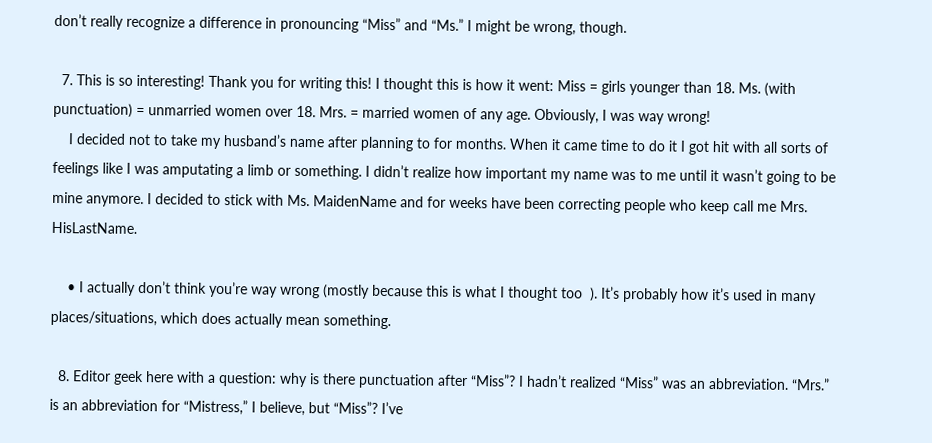don’t really recognize a difference in pronouncing “Miss” and “Ms.” I might be wrong, though.

  7. This is so interesting! Thank you for writing this! I thought this is how it went: Miss = girls younger than 18. Ms. (with punctuation) = unmarried women over 18. Mrs. = married women of any age. Obviously, I was way wrong!
    I decided not to take my husband’s name after planning to for months. When it came time to do it I got hit with all sorts of feelings like I was amputating a limb or something. I didn’t realize how important my name was to me until it wasn’t going to be mine anymore. I decided to stick with Ms. MaidenName and for weeks have been correcting people who keep call me Mrs. HisLastName.

    • I actually don’t think you’re way wrong (mostly because this is what I thought too  ). It’s probably how it’s used in many places/situations, which does actually mean something.

  8. Editor geek here with a question: why is there punctuation after “Miss”? I hadn’t realized “Miss” was an abbreviation. “Mrs.” is an abbreviation for “Mistress,” I believe, but “Miss”? I’ve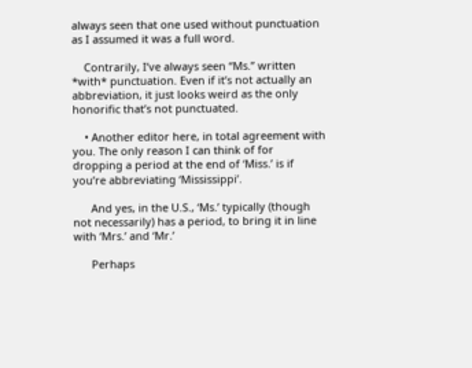always seen that one used without punctuation as I assumed it was a full word.

    Contrarily, I’ve always seen “Ms.” written *with* punctuation. Even if it’s not actually an abbreviation, it just looks weird as the only honorific that’s not punctuated.

    • Another editor here, in total agreement with you. The only reason I can think of for dropping a period at the end of ‘Miss.’ is if you’re abbreviating ‘Mississippi’.

      And yes, in the U.S., ‘Ms.’ typically (though not necessarily) has a period, to bring it in line with ‘Mrs.’ and ‘Mr.’

      Perhaps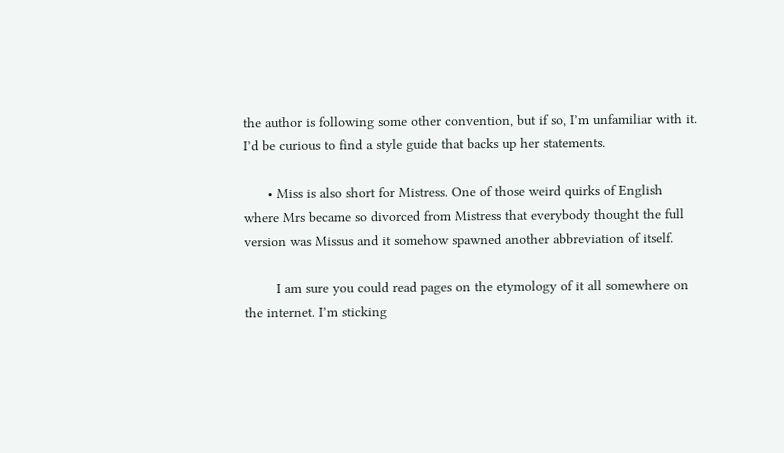the author is following some other convention, but if so, I’m unfamiliar with it. I’d be curious to find a style guide that backs up her statements.

      • Miss is also short for Mistress. One of those weird quirks of English where Mrs became so divorced from Mistress that everybody thought the full version was Missus and it somehow spawned another abbreviation of itself.

        I am sure you could read pages on the etymology of it all somewhere on the internet. I’m sticking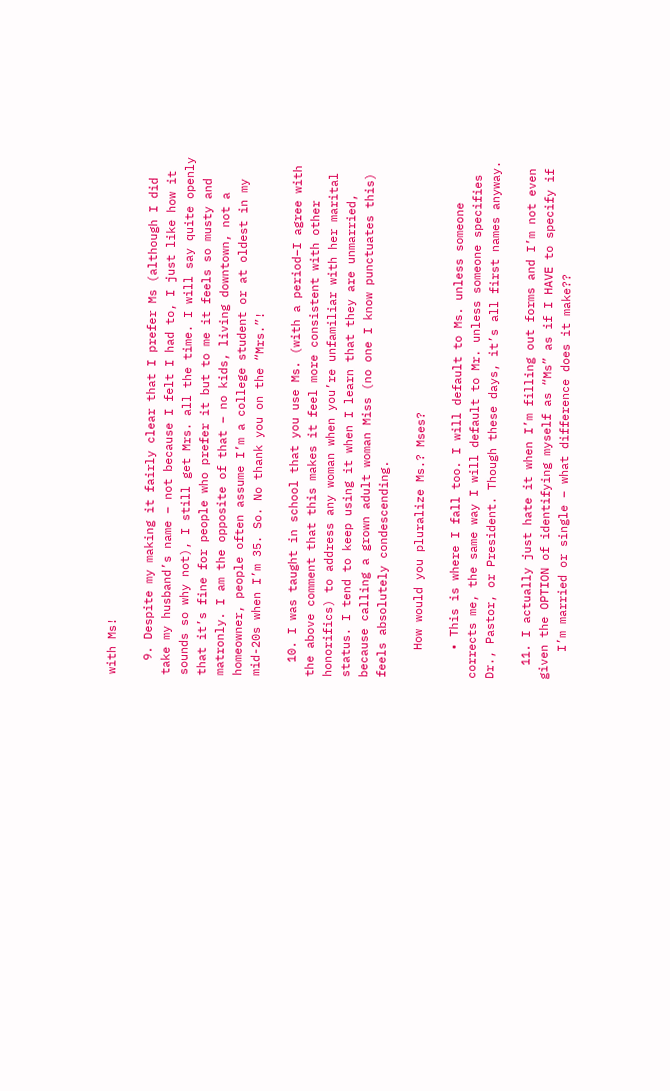with Ms!

  9. Despite my making it fairly clear that I prefer Ms (although I did take my husband’s name – not because I felt I had to, I just like how it sounds so why not), I still get Mrs. all the time. I will say quite openly that it’s fine for people who prefer it but to me it feels so musty and matronly. I am the opposite of that – no kids, living downtown, not a homeowner, people often assume I’m a college student or at oldest in my mid-20s when I’m 35. So. No thank you on the “Mrs.”!

  10. I was taught in school that you use Ms. (with a period–I agree with the above comment that this makes it feel more consistent with other honorifics) to address any woman when you’re unfamiliar with her marital status. I tend to keep using it when I learn that they are unmarried, because calling a grown adult woman Miss (no one I know punctuates this) feels absolutely condescending.

    How would you pluralize Ms.? Mses?

    • This is where I fall too. I will default to Ms. unless someone corrects me, the same way I will default to Mr. unless someone specifies Dr., Pastor, or President. Though these days, it’s all first names anyway.

  11. I actually just hate it when I’m filling out forms and I’m not even given the OPTION of identifying myself as “Ms” as if I HAVE to specify if
    I’m married or single – what difference does it make??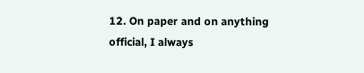12. On paper and on anything official, I always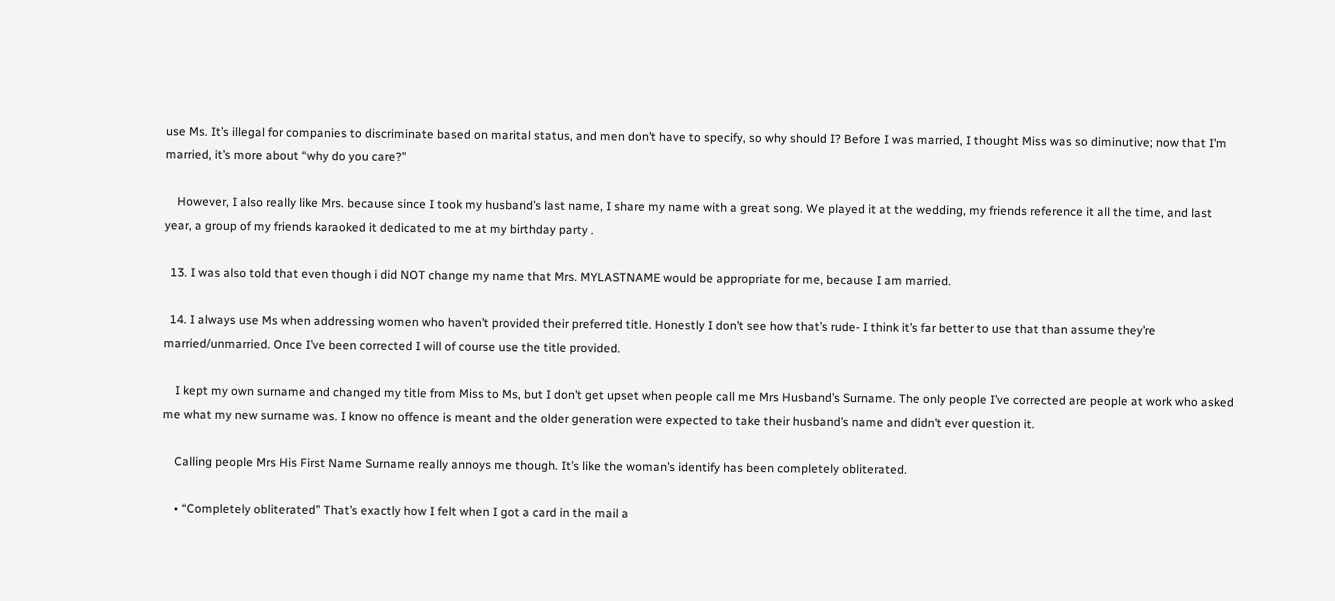use Ms. It’s illegal for companies to discriminate based on marital status, and men don’t have to specify, so why should I? Before I was married, I thought Miss was so diminutive; now that I’m married, it’s more about “why do you care?”

    However, I also really like Mrs. because since I took my husband’s last name, I share my name with a great song. We played it at the wedding, my friends reference it all the time, and last year, a group of my friends karaoked it dedicated to me at my birthday party .

  13. I was also told that even though i did NOT change my name that Mrs. MYLASTNAME would be appropriate for me, because I am married.

  14. I always use Ms when addressing women who haven’t provided their preferred title. Honestly I don’t see how that’s rude- I think it’s far better to use that than assume they’re married/unmarried. Once I’ve been corrected I will of course use the title provided.

    I kept my own surname and changed my title from Miss to Ms, but I don’t get upset when people call me Mrs Husband’s Surname. The only people I’ve corrected are people at work who asked me what my new surname was. I know no offence is meant and the older generation were expected to take their husband’s name and didn’t ever question it.

    Calling people Mrs His First Name Surname really annoys me though. It’s like the woman’s identify has been completely obliterated.

    • “Completely obliterated” That’s exactly how I felt when I got a card in the mail a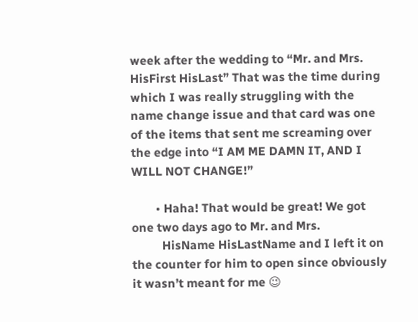week after the wedding to “Mr. and Mrs. HisFirst HisLast” That was the time during which I was really struggling with the name change issue and that card was one of the items that sent me screaming over the edge into “I AM ME DAMN IT, AND I WILL NOT CHANGE!”

        • Haha! That would be great! We got one two days ago to Mr. and Mrs.
          HisName HisLastName and I left it on the counter for him to open since obviously it wasn’t meant for me 😉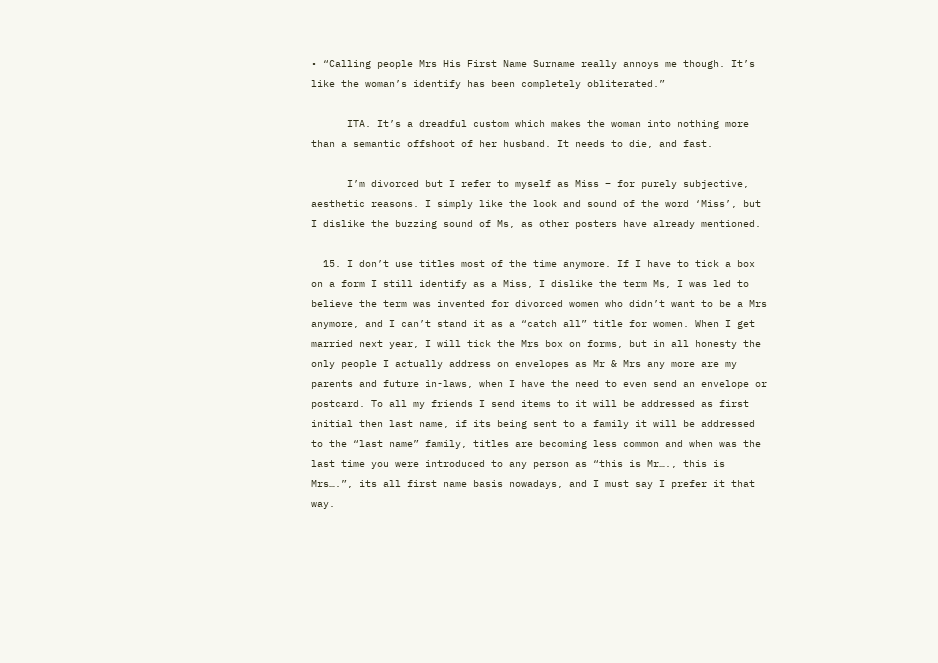• “Calling people Mrs His First Name Surname really annoys me though. It’s like the woman’s identify has been completely obliterated.”

      ITA. It’s a dreadful custom which makes the woman into nothing more than a semantic offshoot of her husband. It needs to die, and fast.

      I’m divorced but I refer to myself as Miss – for purely subjective, aesthetic reasons. I simply like the look and sound of the word ‘Miss’, but I dislike the buzzing sound of Ms, as other posters have already mentioned.

  15. I don’t use titles most of the time anymore. If I have to tick a box on a form I still identify as a Miss, I dislike the term Ms, I was led to believe the term was invented for divorced women who didn’t want to be a Mrs anymore, and I can’t stand it as a “catch all” title for women. When I get married next year, I will tick the Mrs box on forms, but in all honesty the only people I actually address on envelopes as Mr & Mrs any more are my parents and future in-laws, when I have the need to even send an envelope or postcard. To all my friends I send items to it will be addressed as first initial then last name, if its being sent to a family it will be addressed to the “last name” family, titles are becoming less common and when was the last time you were introduced to any person as “this is Mr…., this is Mrs….”, its all first name basis nowadays, and I must say I prefer it that way.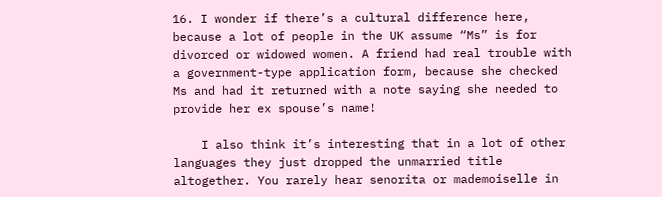16. I wonder if there’s a cultural difference here, because a lot of people in the UK assume “Ms” is for divorced or widowed women. A friend had real trouble with a government-type application form, because she checked Ms and had it returned with a note saying she needed to provide her ex spouse’s name!

    I also think it’s interesting that in a lot of other languages they just dropped the unmarried title altogether. You rarely hear senorita or mademoiselle in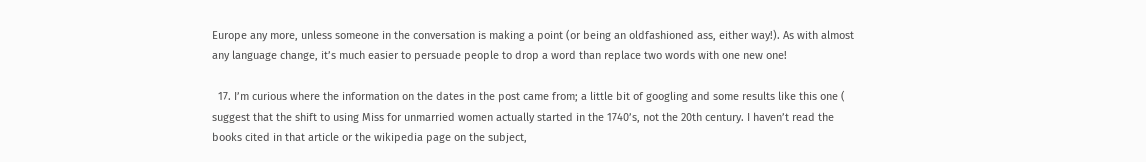Europe any more, unless someone in the conversation is making a point (or being an oldfashioned ass, either way!). As with almost any language change, it’s much easier to persuade people to drop a word than replace two words with one new one!

  17. I’m curious where the information on the dates in the post came from; a little bit of googling and some results like this one ( suggest that the shift to using Miss for unmarried women actually started in the 1740’s, not the 20th century. I haven’t read the books cited in that article or the wikipedia page on the subject,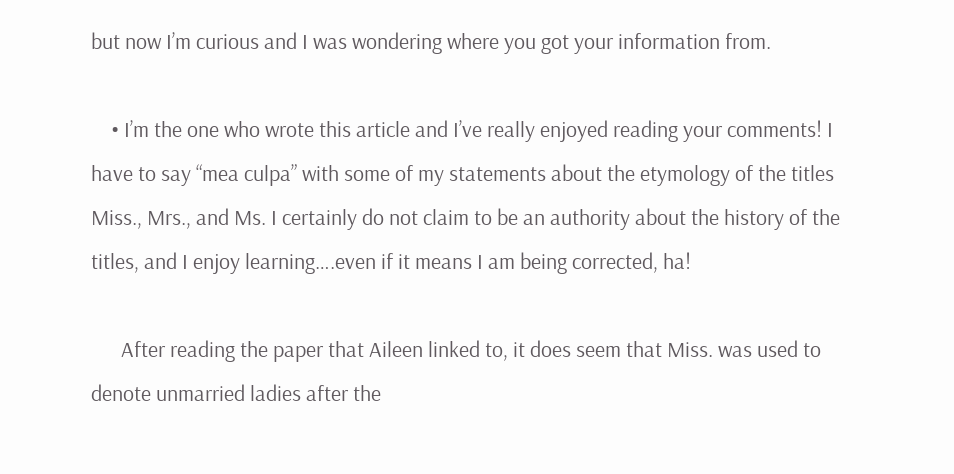but now I’m curious and I was wondering where you got your information from.

    • I’m the one who wrote this article and I’ve really enjoyed reading your comments! I have to say “mea culpa” with some of my statements about the etymology of the titles Miss., Mrs., and Ms. I certainly do not claim to be an authority about the history of the titles, and I enjoy learning….even if it means I am being corrected, ha!

      After reading the paper that Aileen linked to, it does seem that Miss. was used to denote unmarried ladies after the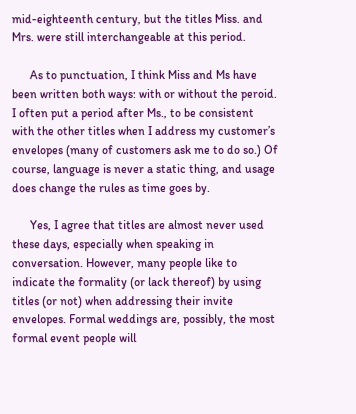mid-eighteenth century, but the titles Miss. and Mrs. were still interchangeable at this period.

      As to punctuation, I think Miss and Ms have been written both ways: with or without the peroid. I often put a period after Ms., to be consistent with the other titles when I address my customer’s envelopes (many of customers ask me to do so.) Of course, language is never a static thing, and usage does change the rules as time goes by.

      Yes, I agree that titles are almost never used these days, especially when speaking in conversation. However, many people like to indicate the formality (or lack thereof) by using titles (or not) when addressing their invite envelopes. Formal weddings are, possibly, the most formal event people will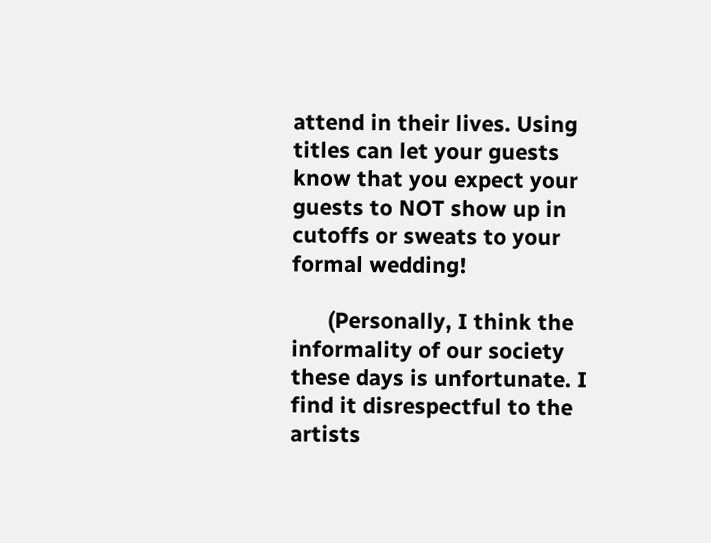attend in their lives. Using titles can let your guests know that you expect your guests to NOT show up in cutoffs or sweats to your formal wedding!

      (Personally, I think the informality of our society these days is unfortunate. I find it disrespectful to the artists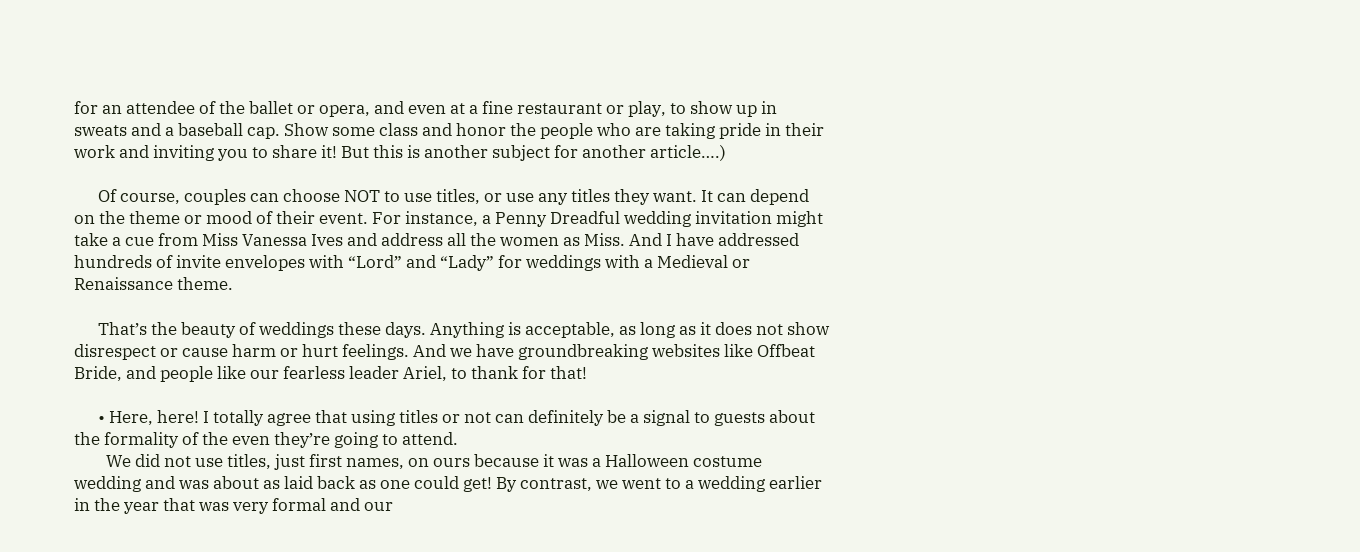for an attendee of the ballet or opera, and even at a fine restaurant or play, to show up in sweats and a baseball cap. Show some class and honor the people who are taking pride in their work and inviting you to share it! But this is another subject for another article….)

      Of course, couples can choose NOT to use titles, or use any titles they want. It can depend on the theme or mood of their event. For instance, a Penny Dreadful wedding invitation might take a cue from Miss Vanessa Ives and address all the women as Miss. And I have addressed hundreds of invite envelopes with “Lord” and “Lady” for weddings with a Medieval or Renaissance theme.

      That’s the beauty of weddings these days. Anything is acceptable, as long as it does not show disrespect or cause harm or hurt feelings. And we have groundbreaking websites like Offbeat Bride, and people like our fearless leader Ariel, to thank for that!

      • Here, here! I totally agree that using titles or not can definitely be a signal to guests about the formality of the even they’re going to attend.
        We did not use titles, just first names, on ours because it was a Halloween costume wedding and was about as laid back as one could get! By contrast, we went to a wedding earlier in the year that was very formal and our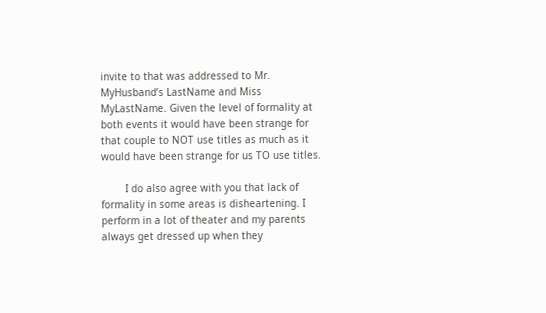invite to that was addressed to Mr. MyHusband’s LastName and Miss MyLastName. Given the level of formality at both events it would have been strange for that couple to NOT use titles as much as it would have been strange for us TO use titles.

        I do also agree with you that lack of formality in some areas is disheartening. I perform in a lot of theater and my parents always get dressed up when they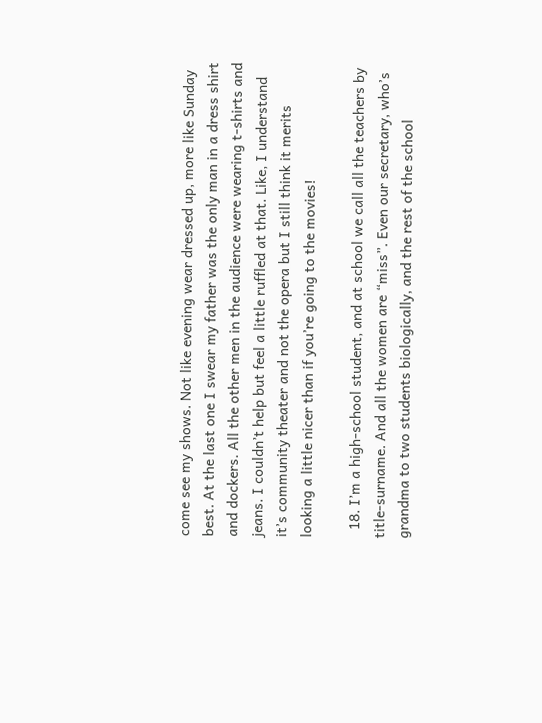come see my shows. Not like evening wear dressed up, more like Sunday best. At the last one I swear my father was the only man in a dress shirt and dockers. All the other men in the audience were wearing t-shirts and jeans. I couldn’t help but feel a little ruffled at that. Like, I understand it’s community theater and not the opera but I still think it merits looking a little nicer than if you’re going to the movies!

  18. I’m a high-school student, and at school we call all the teachers by title-surname. And all the women are “miss”. Even our secretary, who’s grandma to two students biologically, and the rest of the school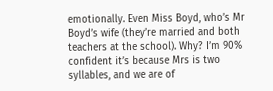emotionally. Even Miss Boyd, who’s Mr Boyd’s wife (they’re married and both teachers at the school). Why? I’m 90% confident it’s because Mrs is two syllables, and we are of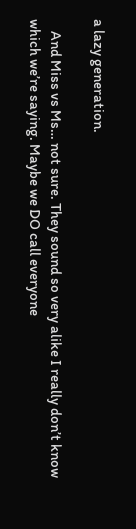a lazy generation.

    And Miss vs Ms… not sure. They sound so very alike I really don’t know which we’re saying. Maybe we DO call everyone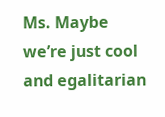Ms. Maybe we’re just cool and egalitarian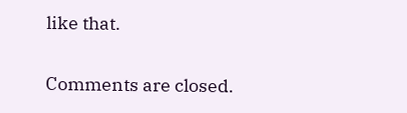like that.

Comments are closed.